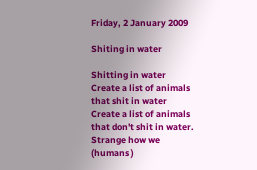Friday, 2 January 2009

Shiting in water

Shitting in water
Create a list of animals that shit in water
Create a list of animals that don't shit in water.
Strange how we (humans )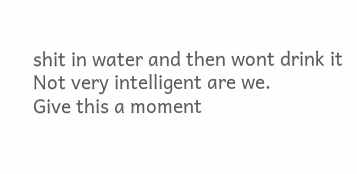shit in water and then wont drink it
Not very intelligent are we.
Give this a moment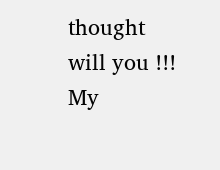thought will you !!!
My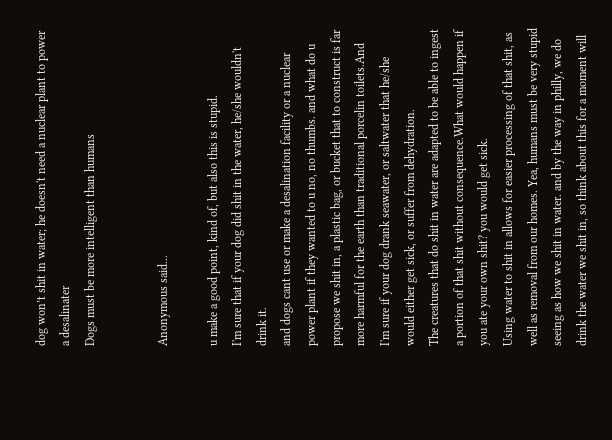dog won’t shit in water; he doesn't need a nuclear plant to power a desalinater
Dogs must be more intelligent than humans


Anonymous said...

u make a good point, kind of, but also this is stupid.
I'm sure that if your dog did shit in the water, he/she wouldn't drink it.
and dogs cant use or make a desalination facility or a nuclear power plant if they wanted to u no, no thumbs. and what do u propose we shit in, a plastic bag, or bucket that to construct is far more harmful for the earth than traditional porcelin toilets.And I'm sure if your dog drank seawater, or saltwater that he/she would either get sick, or suffer from dehydration.
The creatures that do shit in water are adapted to be able to ingest a portion of that shit without consequence.What would happen if you ate your own shit? you would get sick.
Using water to shit in allows for easier processing of that shit, as well as removal from our homes. Yea, humans must be very stupid seeing as how we shit in water. and by the way in philly, we do drink the water we shit in, so think about this for a moment will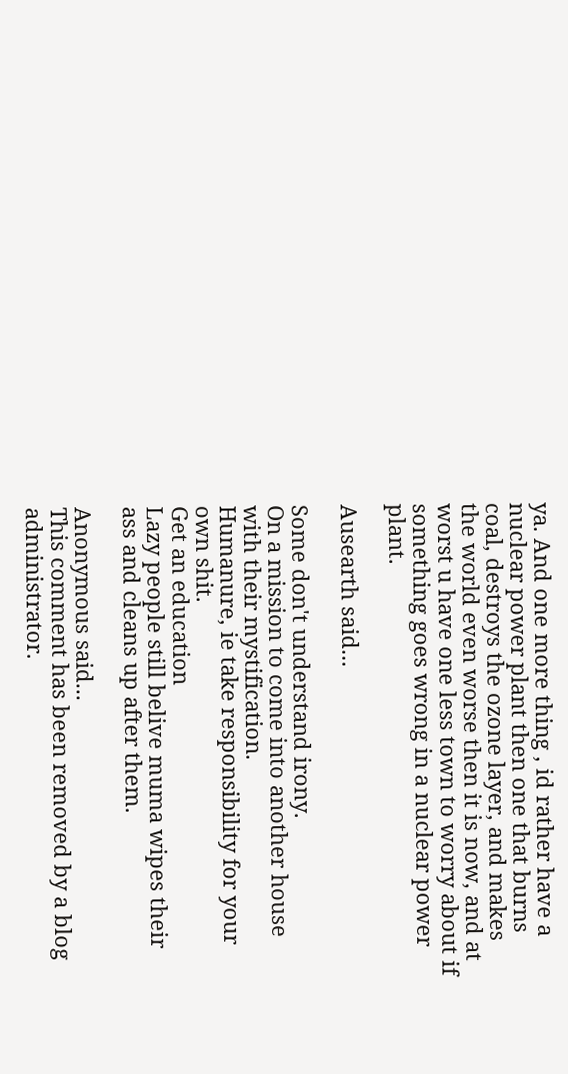ya. And one more thing , id rather have a nuclear power plant then one that burns coal, destroys the ozone layer, and makes the world even worse then it is now, and at worst u have one less town to worry about if something goes wrong in a nuclear power plant.

Ausearth said...

Some don't understand irony.
On a mission to come into another house with their mystification.
Humanure, ie take responsibility for your own shit.
Get an education
Lazy people still belive muma wipes their ass and cleans up after them.

Anonymous said...
This comment has been removed by a blog administrator.